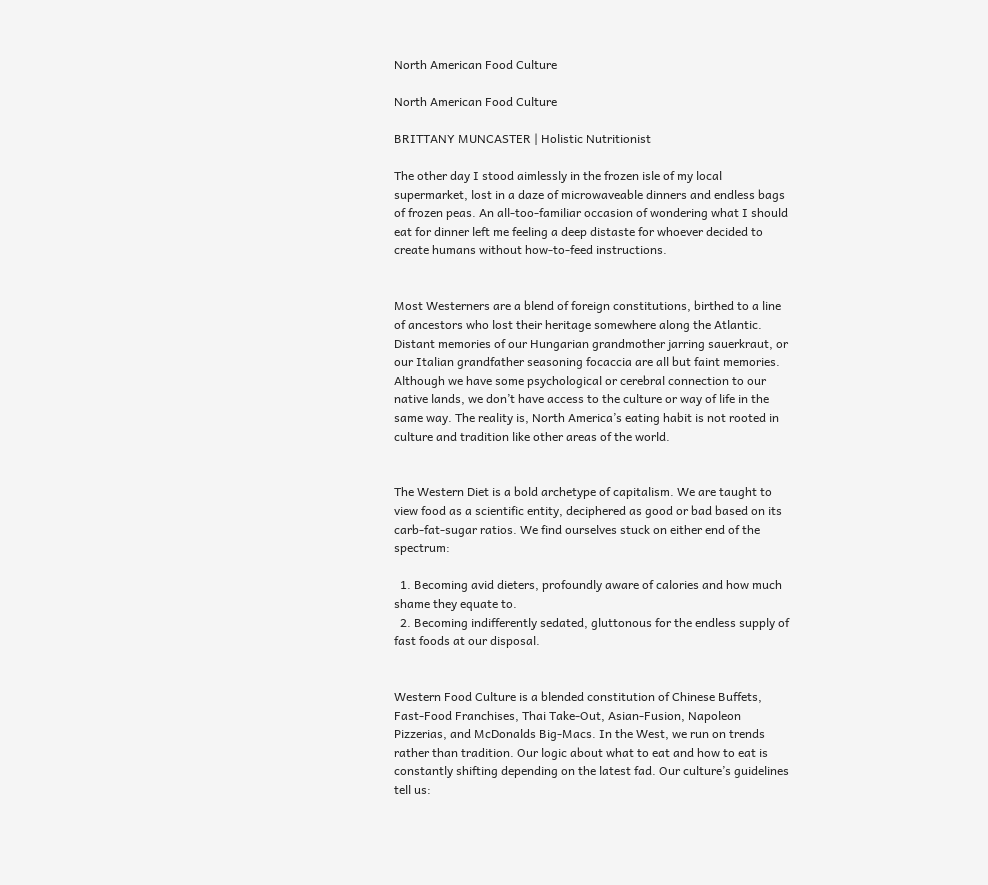North American Food Culture

North American Food Culture

BRITTANY MUNCASTER | Holistic Nutritionist

The other day I stood aimlessly in the frozen isle of my local supermarket, lost in a daze of microwaveable dinners and endless bags of frozen peas. An all-too-familiar occasion of wondering what I should eat for dinner left me feeling a deep distaste for whoever decided to create humans without how-to-feed instructions.


Most Westerners are a blend of foreign constitutions, birthed to a line of ancestors who lost their heritage somewhere along the Atlantic. Distant memories of our Hungarian grandmother jarring sauerkraut, or our Italian grandfather seasoning focaccia are all but faint memories. Although we have some psychological or cerebral connection to our native lands, we don’t have access to the culture or way of life in the same way. The reality is, North America’s eating habit is not rooted in culture and tradition like other areas of the world.


The Western Diet is a bold archetype of capitalism. We are taught to view food as a scientific entity, deciphered as good or bad based on its carb-fat-sugar ratios. We find ourselves stuck on either end of the spectrum:

  1. Becoming avid dieters, profoundly aware of calories and how much shame they equate to.
  2. Becoming indifferently sedated, gluttonous for the endless supply of fast foods at our disposal.


Western Food Culture is a blended constitution of Chinese Buffets, Fast-Food Franchises, Thai Take-Out, Asian-Fusion, Napoleon Pizzerias, and McDonalds Big-Macs. In the West, we run on trends rather than tradition. Our logic about what to eat and how to eat is constantly shifting depending on the latest fad. Our culture’s guidelines tell us: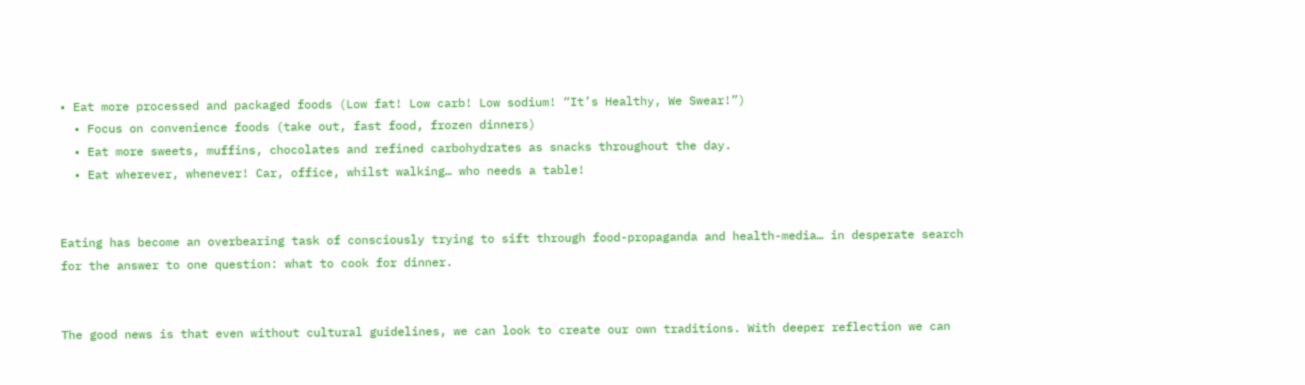• Eat more processed and packaged foods (Low fat! Low carb! Low sodium! “It’s Healthy, We Swear!”)
  • Focus on convenience foods (take out, fast food, frozen dinners)
  • Eat more sweets, muffins, chocolates and refined carbohydrates as snacks throughout the day.
  • Eat wherever, whenever! Car, office, whilst walking… who needs a table!


Eating has become an overbearing task of consciously trying to sift through food-propaganda and health-media… in desperate search for the answer to one question: what to cook for dinner.


The good news is that even without cultural guidelines, we can look to create our own traditions. With deeper reflection we can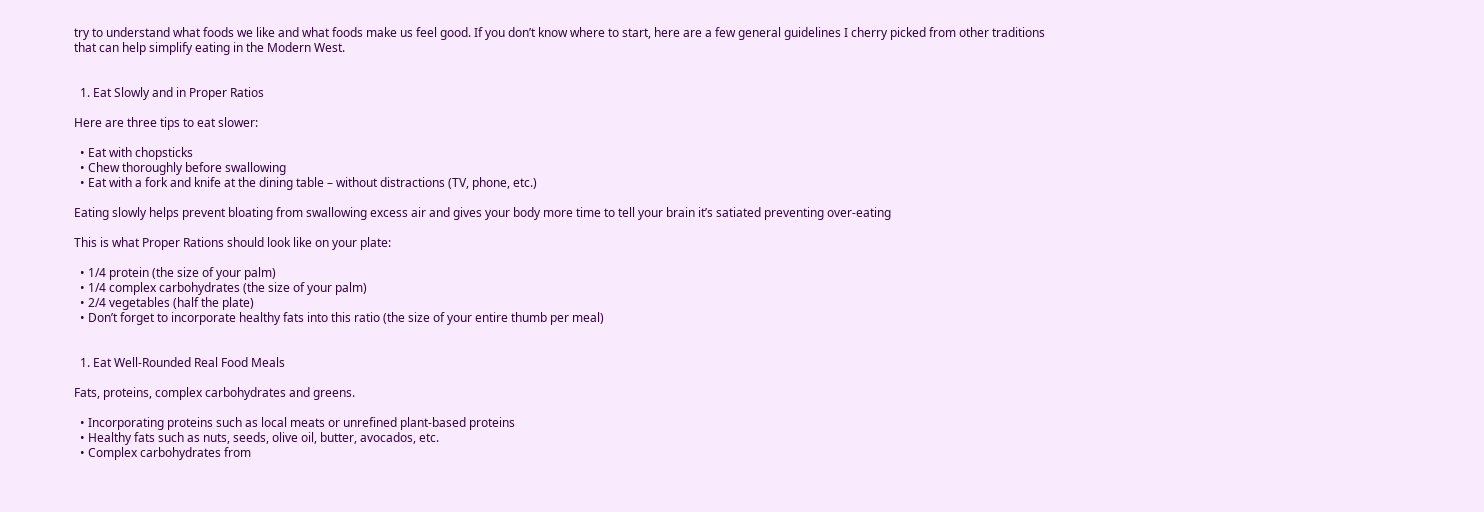try to understand what foods we like and what foods make us feel good. If you don’t know where to start, here are a few general guidelines I cherry picked from other traditions that can help simplify eating in the Modern West.


  1. Eat Slowly and in Proper Ratios

Here are three tips to eat slower:

  • Eat with chopsticks
  • Chew thoroughly before swallowing
  • Eat with a fork and knife at the dining table – without distractions (TV, phone, etc.)

Eating slowly helps prevent bloating from swallowing excess air and gives your body more time to tell your brain it’s satiated preventing over-eating

This is what Proper Rations should look like on your plate:

  • 1/4 protein (the size of your palm)
  • 1/4 complex carbohydrates (the size of your palm)
  • 2/4 vegetables (half the plate)
  • Don’t forget to incorporate healthy fats into this ratio (the size of your entire thumb per meal)


  1. Eat Well-Rounded Real Food Meals

Fats, proteins, complex carbohydrates and greens.

  • Incorporating proteins such as local meats or unrefined plant-based proteins
  • Healthy fats such as nuts, seeds, olive oil, butter, avocados, etc.
  • Complex carbohydrates from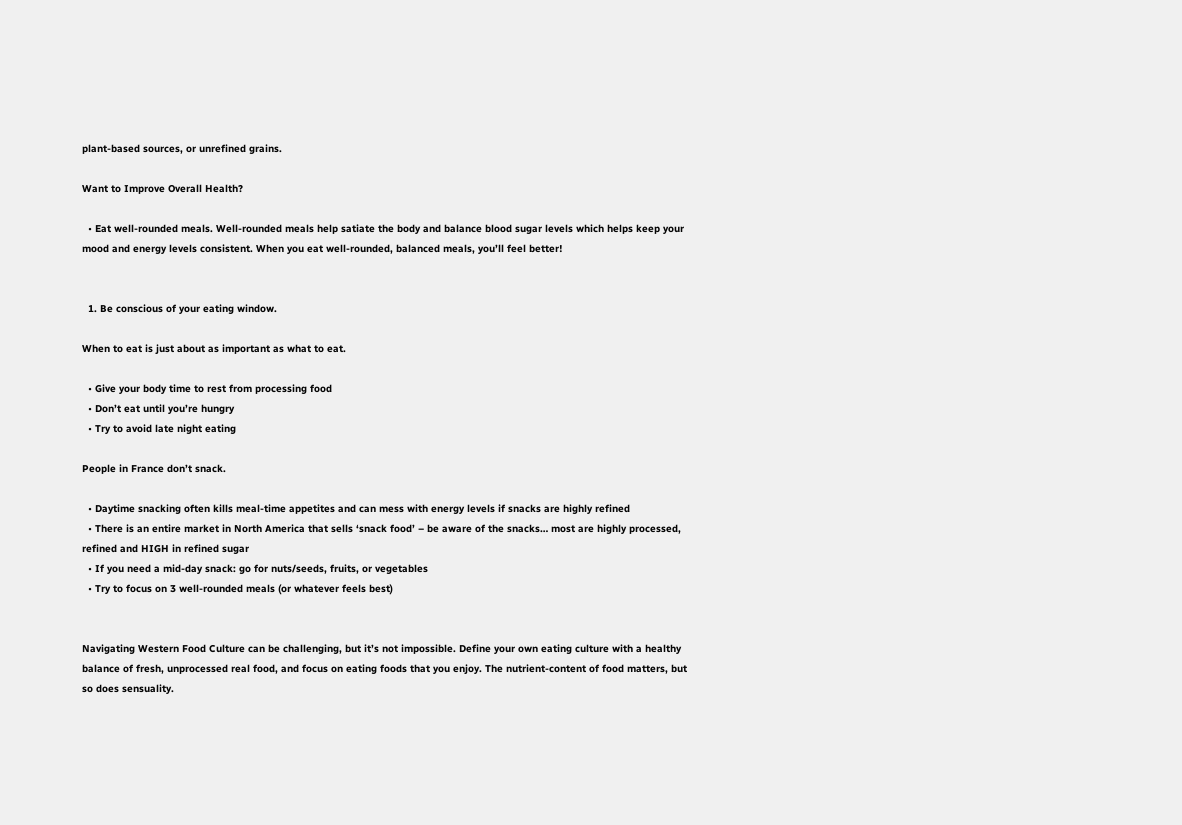plant-based sources, or unrefined grains.

Want to Improve Overall Health?

  • Eat well-rounded meals. Well-rounded meals help satiate the body and balance blood sugar levels which helps keep your mood and energy levels consistent. When you eat well-rounded, balanced meals, you’ll feel better!


  1. Be conscious of your eating window.

When to eat is just about as important as what to eat.

  • Give your body time to rest from processing food
  • Don’t eat until you’re hungry
  • Try to avoid late night eating

People in France don’t snack.

  • Daytime snacking often kills meal-time appetites and can mess with energy levels if snacks are highly refined
  • There is an entire market in North America that sells ‘snack food’ – be aware of the snacks… most are highly processed, refined and HIGH in refined sugar
  • If you need a mid-day snack: go for nuts/seeds, fruits, or vegetables
  • Try to focus on 3 well-rounded meals (or whatever feels best)


Navigating Western Food Culture can be challenging, but it’s not impossible. Define your own eating culture with a healthy balance of fresh, unprocessed real food, and focus on eating foods that you enjoy. The nutrient-content of food matters, but so does sensuality.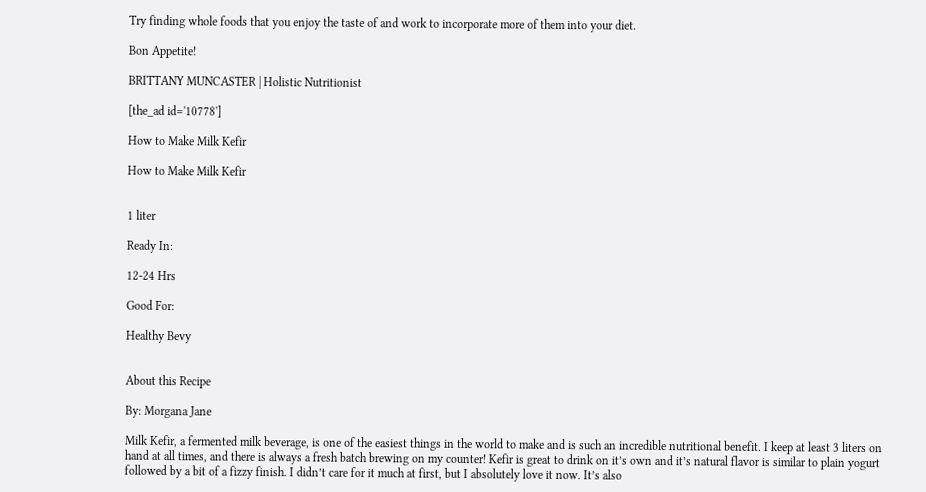Try finding whole foods that you enjoy the taste of and work to incorporate more of them into your diet.

Bon Appetite!

BRITTANY MUNCASTER | Holistic Nutritionist

[the_ad id='10778']

How to Make Milk Kefir

How to Make Milk Kefir


1 liter

Ready In:

12-24 Hrs

Good For:

Healthy Bevy


About this Recipe

By: Morgana Jane

Milk Kefir, a fermented milk beverage, is one of the easiest things in the world to make and is such an incredible nutritional benefit. I keep at least 3 liters on hand at all times, and there is always a fresh batch brewing on my counter! Kefir is great to drink on it’s own and it’s natural flavor is similar to plain yogurt followed by a bit of a fizzy finish. I didn’t care for it much at first, but I absolutely love it now. It’s also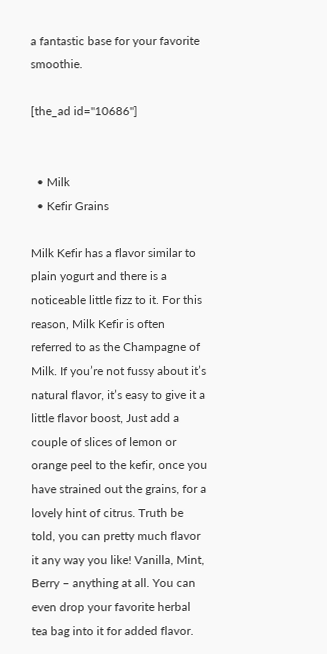a fantastic base for your favorite smoothie.

[the_ad id="10686"]


  • Milk
  • Kefir Grains

Milk Kefir has a flavor similar to plain yogurt and there is a noticeable little fizz to it. For this reason, Milk Kefir is often referred to as the Champagne of Milk. If you’re not fussy about it’s natural flavor, it’s easy to give it a little flavor boost, Just add a couple of slices of lemon or orange peel to the kefir, once you have strained out the grains, for a lovely hint of citrus. Truth be told, you can pretty much flavor it any way you like! Vanilla, Mint, Berry – anything at all. You can even drop your favorite herbal tea bag into it for added flavor.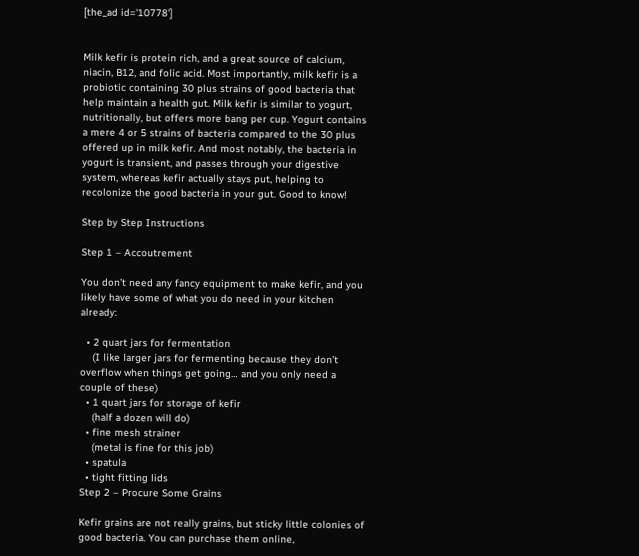[the_ad id='10778']


Milk kefir is protein rich, and a great source of calcium, niacin, B12, and folic acid. Most importantly, milk kefir is a probiotic containing 30 plus strains of good bacteria that help maintain a health gut. Milk kefir is similar to yogurt, nutritionally, but offers more bang per cup. Yogurt contains a mere 4 or 5 strains of bacteria compared to the 30 plus offered up in milk kefir. And most notably, the bacteria in yogurt is transient, and passes through your digestive system, whereas kefir actually stays put, helping to recolonize the good bacteria in your gut. Good to know!

Step by Step Instructions

Step 1 – Accoutrement

You don’t need any fancy equipment to make kefir, and you likely have some of what you do need in your kitchen already:

  • 2 quart jars for fermentation
    (I like larger jars for fermenting because they don’t overflow when things get going… and you only need a couple of these)
  • 1 quart jars for storage of kefir
    (half a dozen will do)
  • fine mesh strainer
    (metal is fine for this job)
  • spatula
  • tight fitting lids
Step 2 – Procure Some Grains

Kefir grains are not really grains, but sticky little colonies of good bacteria. You can purchase them online,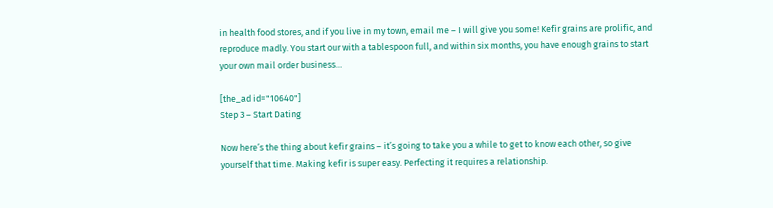in health food stores, and if you live in my town, email me – I will give you some! Kefir grains are prolific, and reproduce madly. You start our with a tablespoon full, and within six months, you have enough grains to start your own mail order business…

[the_ad id="10640"]
Step 3 – Start Dating

Now here’s the thing about kefir grains – it’s going to take you a while to get to know each other, so give yourself that time. Making kefir is super easy. Perfecting it requires a relationship.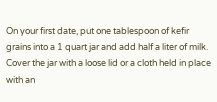On your first date, put one tablespoon of kefir grains into a 1 quart jar and add half a liter of milk. Cover the jar with a loose lid or a cloth held in place with an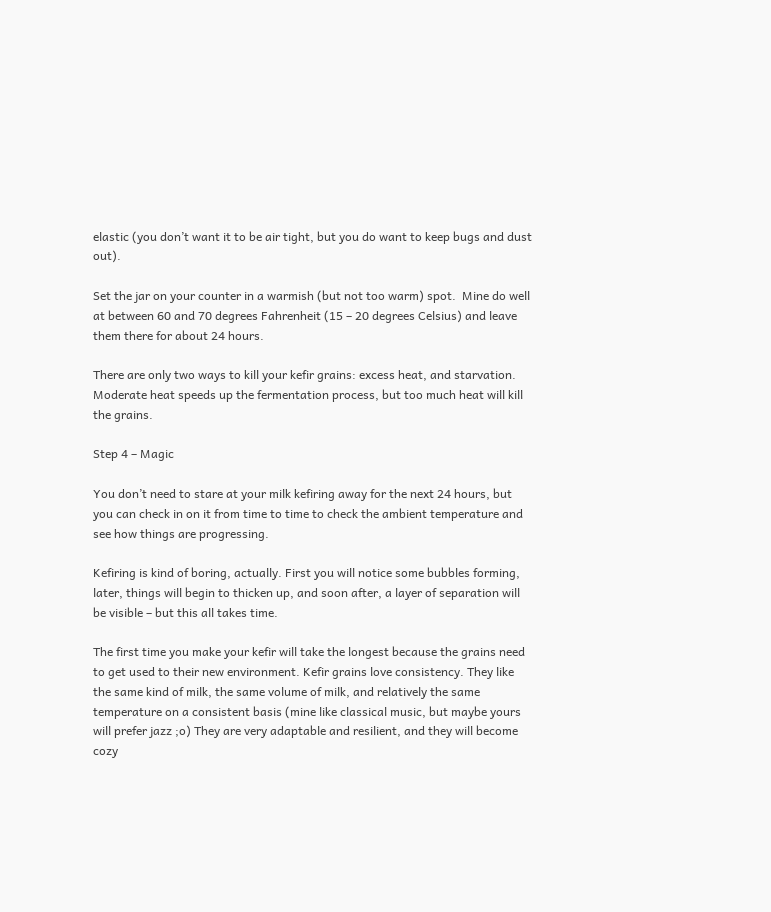elastic (you don’t want it to be air tight, but you do want to keep bugs and dust out).

Set the jar on your counter in a warmish (but not too warm) spot.  Mine do well at between 60 and 70 degrees Fahrenheit (15 – 20 degrees Celsius) and leave them there for about 24 hours.

There are only two ways to kill your kefir grains: excess heat, and starvation. Moderate heat speeds up the fermentation process, but too much heat will kill the grains.

Step 4 – Magic

You don’t need to stare at your milk kefiring away for the next 24 hours, but you can check in on it from time to time to check the ambient temperature and see how things are progressing.

Kefiring is kind of boring, actually. First you will notice some bubbles forming, later, things will begin to thicken up, and soon after, a layer of separation will be visible – but this all takes time.

The first time you make your kefir will take the longest because the grains need to get used to their new environment. Kefir grains love consistency. They like the same kind of milk, the same volume of milk, and relatively the same temperature on a consistent basis (mine like classical music, but maybe yours will prefer jazz ;o) They are very adaptable and resilient, and they will become cozy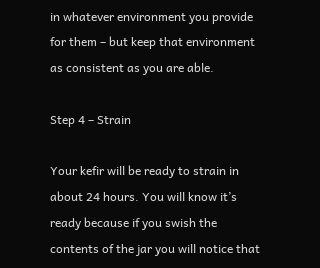in whatever environment you provide for them – but keep that environment as consistent as you are able.

Step 4 – Strain

Your kefir will be ready to strain in about 24 hours. You will know it’s ready because if you swish the contents of the jar you will notice that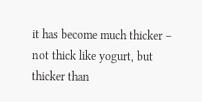it has become much thicker – not thick like yogurt, but thicker than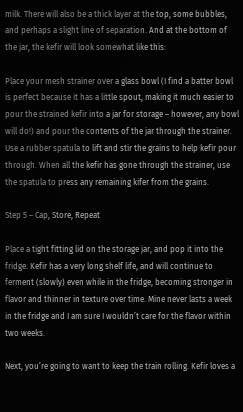milk. There will also be a thick layer at the top, some bubbles, and perhaps a slight line of separation. And at the bottom of the jar, the kefir will look somewhat like this:

Place your mesh strainer over a glass bowl (I find a batter bowl is perfect because it has a little spout, making it much easier to pour the strained kefir into a jar for storage – however, any bowl will do!) and pour the contents of the jar through the strainer. Use a rubber spatula to lift and stir the grains to help kefir pour through. When all the kefir has gone through the strainer, use the spatula to press any remaining kifer from the grains.

Step 5 – Cap, Store, Repeat

Place a tight fitting lid on the storage jar, and pop it into the fridge. Kefir has a very long shelf life, and will continue to ferment (slowly) even while in the fridge, becoming stronger in flavor and thinner in texture over time. Mine never lasts a week in the fridge and I am sure I wouldn’t care for the flavor within two weeks.

Next, you’re going to want to keep the train rolling. Kefir loves a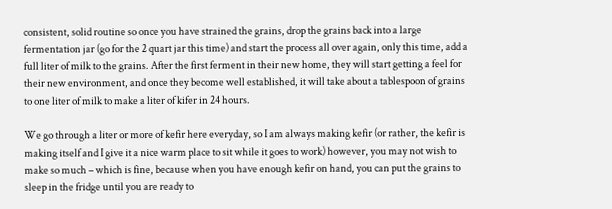consistent, solid routine so once you have strained the grains, drop the grains back into a large fermentation jar (go for the 2 quart jar this time) and start the process all over again, only this time, add a full liter of milk to the grains. After the first ferment in their new home, they will start getting a feel for their new environment, and once they become well established, it will take about a tablespoon of grains to one liter of milk to make a liter of kifer in 24 hours.

We go through a liter or more of kefir here everyday, so I am always making kefir (or rather, the kefir is making itself and I give it a nice warm place to sit while it goes to work) however, you may not wish to make so much – which is fine, because when you have enough kefir on hand, you can put the grains to sleep in the fridge until you are ready to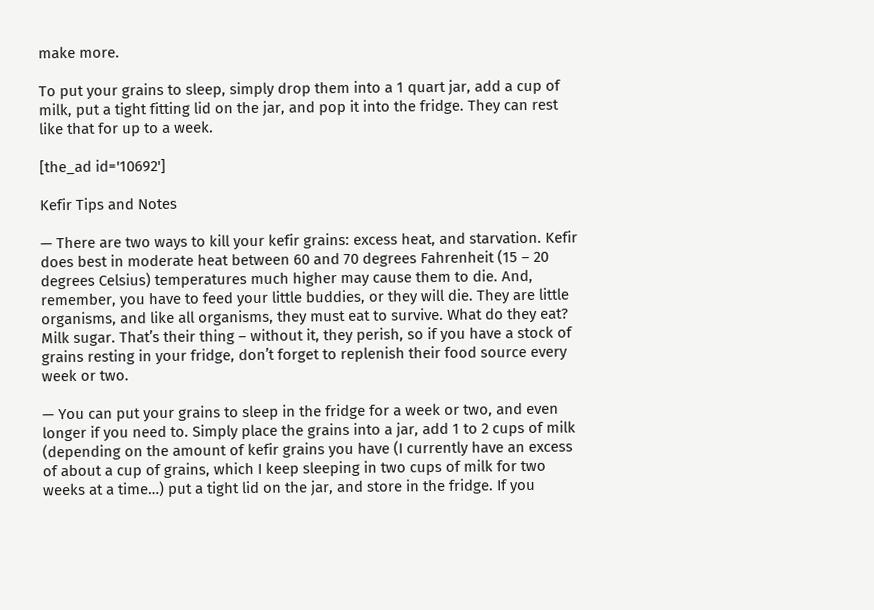make more.

To put your grains to sleep, simply drop them into a 1 quart jar, add a cup of milk, put a tight fitting lid on the jar, and pop it into the fridge. They can rest like that for up to a week.

[the_ad id='10692']

Kefir Tips and Notes

— There are two ways to kill your kefir grains: excess heat, and starvation. Kefir does best in moderate heat between 60 and 70 degrees Fahrenheit (15 – 20 degrees Celsius) temperatures much higher may cause them to die. And, remember, you have to feed your little buddies, or they will die. They are little organisms, and like all organisms, they must eat to survive. What do they eat? Milk sugar. That’s their thing – without it, they perish, so if you have a stock of grains resting in your fridge, don’t forget to replenish their food source every week or two.

— You can put your grains to sleep in the fridge for a week or two, and even longer if you need to. Simply place the grains into a jar, add 1 to 2 cups of milk (depending on the amount of kefir grains you have (I currently have an excess of about a cup of grains, which I keep sleeping in two cups of milk for two weeks at a time…) put a tight lid on the jar, and store in the fridge. If you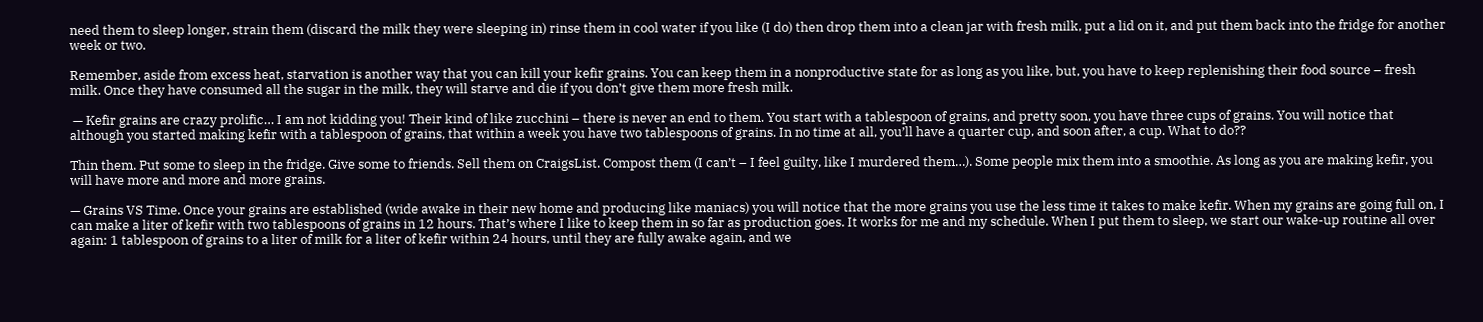need them to sleep longer, strain them (discard the milk they were sleeping in) rinse them in cool water if you like (I do) then drop them into a clean jar with fresh milk, put a lid on it, and put them back into the fridge for another week or two.

Remember, aside from excess heat, starvation is another way that you can kill your kefir grains. You can keep them in a nonproductive state for as long as you like, but, you have to keep replenishing their food source – fresh milk. Once they have consumed all the sugar in the milk, they will starve and die if you don’t give them more fresh milk.

 — Kefir grains are crazy prolific… I am not kidding you! Their kind of like zucchini – there is never an end to them. You start with a tablespoon of grains, and pretty soon, you have three cups of grains. You will notice that although you started making kefir with a tablespoon of grains, that within a week you have two tablespoons of grains. In no time at all, you’ll have a quarter cup, and soon after, a cup. What to do??

Thin them. Put some to sleep in the fridge. Give some to friends. Sell them on CraigsList. Compost them (I can’t – I feel guilty, like I murdered them…). Some people mix them into a smoothie. As long as you are making kefir, you will have more and more and more grains.

— Grains VS Time. Once your grains are established (wide awake in their new home and producing like maniacs) you will notice that the more grains you use the less time it takes to make kefir. When my grains are going full on, I can make a liter of kefir with two tablespoons of grains in 12 hours. That’s where I like to keep them in so far as production goes. It works for me and my schedule. When I put them to sleep, we start our wake-up routine all over again: 1 tablespoon of grains to a liter of milk for a liter of kefir within 24 hours, until they are fully awake again, and we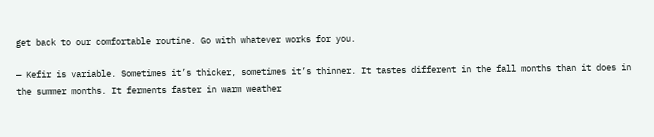get back to our comfortable routine. Go with whatever works for you.

— Kefir is variable. Sometimes it’s thicker, sometimes it’s thinner. It tastes different in the fall months than it does in the summer months. It ferments faster in warm weather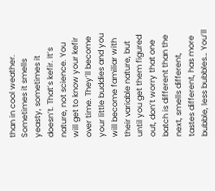than in cool weather. Sometimes it smells yeasty, sometimes it doesn’t. That’s kefir. It’s nature, not science. You will get to know your kefir over time. They’ll become your little buddies and you will become familiar with their variable nature, but until you get them figured out, don’t worry that one batch is different than the next, smells different, tastes different, has more bubble, less bubbles… You’ll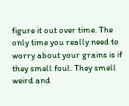figure it out over time. The only time you really need to worry about your grains is if they smell foul. They smell weird and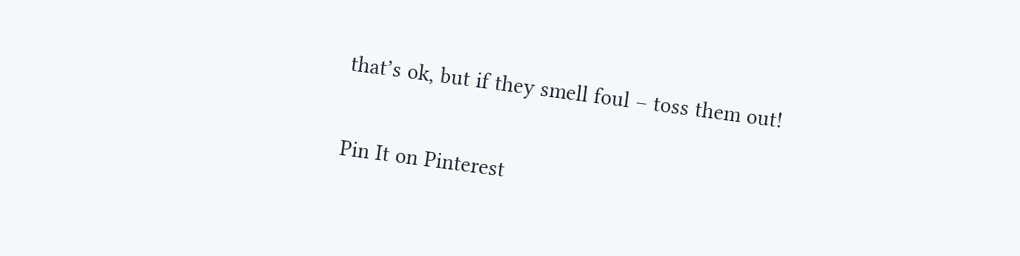that’s ok, but if they smell foul – toss them out!


Pin It on Pinterest